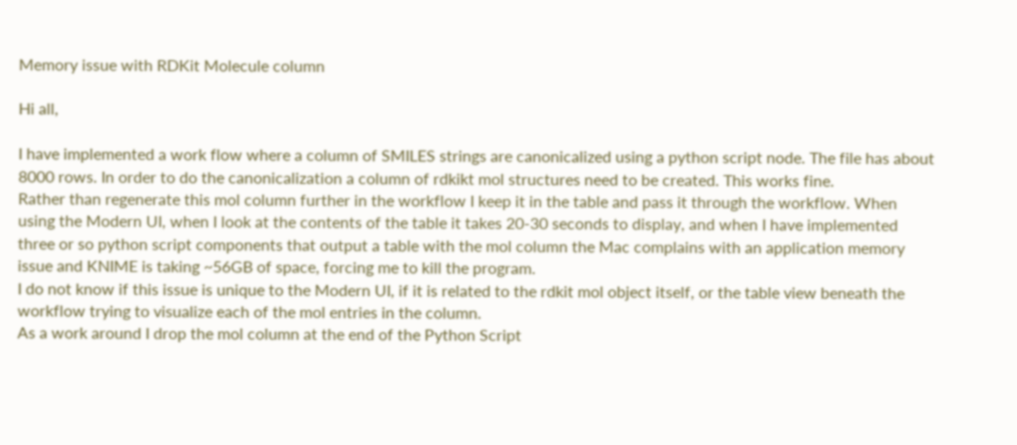Memory issue with RDKit Molecule column

Hi all,

I have implemented a work flow where a column of SMILES strings are canonicalized using a python script node. The file has about 8000 rows. In order to do the canonicalization a column of rdkikt mol structures need to be created. This works fine.
Rather than regenerate this mol column further in the workflow I keep it in the table and pass it through the workflow. When using the Modern UI, when I look at the contents of the table it takes 20-30 seconds to display, and when I have implemented three or so python script components that output a table with the mol column the Mac complains with an application memory issue and KNIME is taking ~56GB of space, forcing me to kill the program.
I do not know if this issue is unique to the Modern UI, if it is related to the rdkit mol object itself, or the table view beneath the workflow trying to visualize each of the mol entries in the column.
As a work around I drop the mol column at the end of the Python Script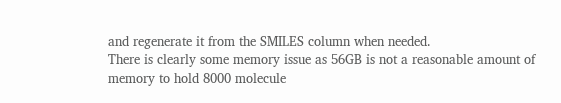and regenerate it from the SMILES column when needed.
There is clearly some memory issue as 56GB is not a reasonable amount of memory to hold 8000 molecule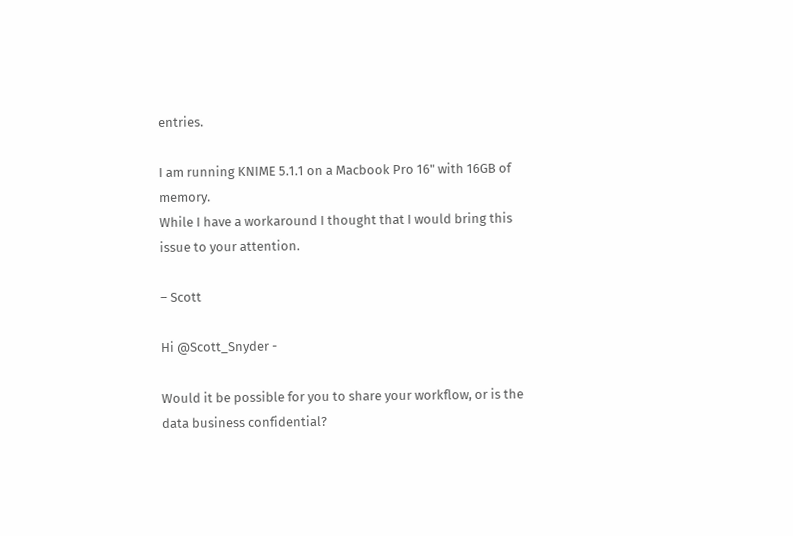entries.

I am running KNIME 5.1.1 on a Macbook Pro 16" with 16GB of memory.
While I have a workaround I thought that I would bring this issue to your attention.

– Scott

Hi @Scott_Snyder -

Would it be possible for you to share your workflow, or is the data business confidential?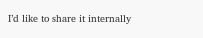I’d like to share it internally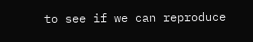to see if we can reproduce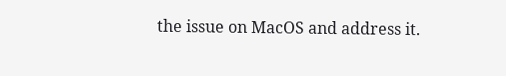the issue on MacOS and address it.